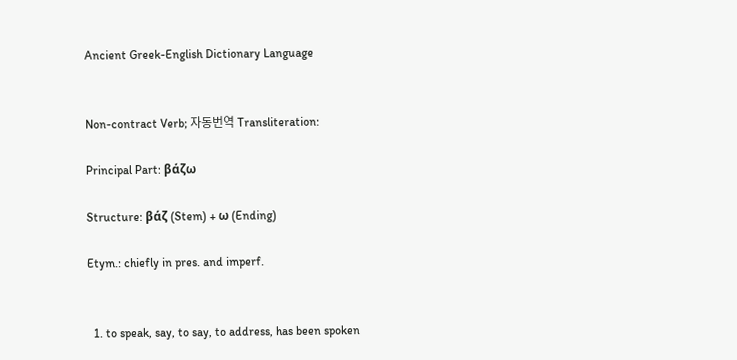Ancient Greek-English Dictionary Language


Non-contract Verb; 자동번역 Transliteration:

Principal Part: βάζω

Structure: βάζ (Stem) + ω (Ending)

Etym.: chiefly in pres. and imperf.


  1. to speak, say, to say, to address, has been spoken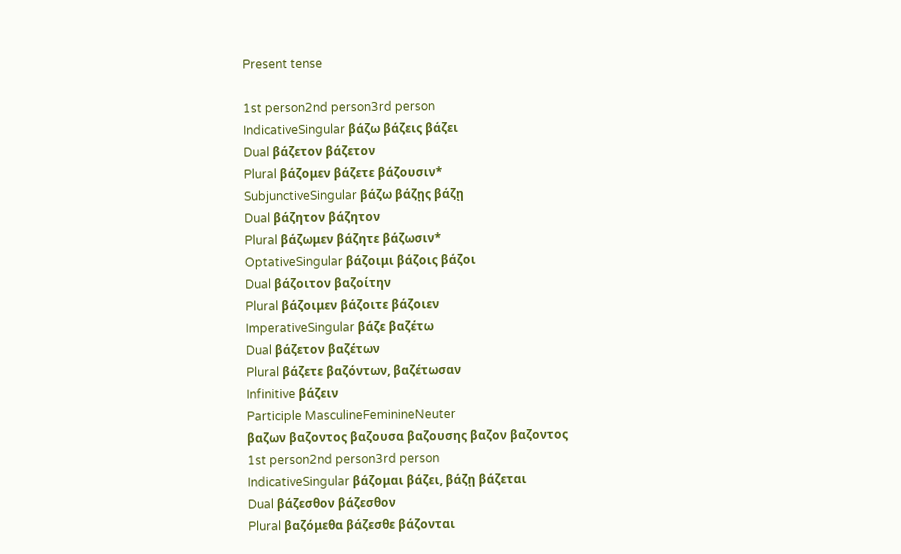Present tense

1st person2nd person3rd person
IndicativeSingular βάζω βάζεις βάζει
Dual βάζετον βάζετον
Plural βάζομεν βάζετε βάζουσιν*
SubjunctiveSingular βάζω βάζῃς βάζῃ
Dual βάζητον βάζητον
Plural βάζωμεν βάζητε βάζωσιν*
OptativeSingular βάζοιμι βάζοις βάζοι
Dual βάζοιτον βαζοίτην
Plural βάζοιμεν βάζοιτε βάζοιεν
ImperativeSingular βάζε βαζέτω
Dual βάζετον βαζέτων
Plural βάζετε βαζόντων, βαζέτωσαν
Infinitive βάζειν
Participle MasculineFeminineNeuter
βαζων βαζοντος βαζουσα βαζουσης βαζον βαζοντος
1st person2nd person3rd person
IndicativeSingular βάζομαι βάζει, βάζῃ βάζεται
Dual βάζεσθον βάζεσθον
Plural βαζόμεθα βάζεσθε βάζονται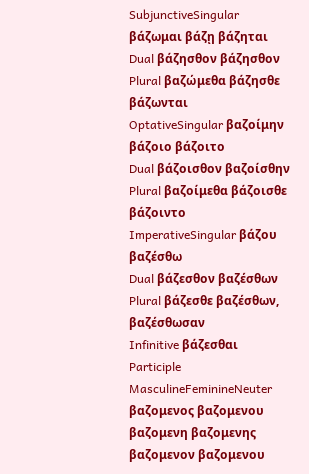SubjunctiveSingular βάζωμαι βάζῃ βάζηται
Dual βάζησθον βάζησθον
Plural βαζώμεθα βάζησθε βάζωνται
OptativeSingular βαζοίμην βάζοιο βάζοιτο
Dual βάζοισθον βαζοίσθην
Plural βαζοίμεθα βάζοισθε βάζοιντο
ImperativeSingular βάζου βαζέσθω
Dual βάζεσθον βαζέσθων
Plural βάζεσθε βαζέσθων, βαζέσθωσαν
Infinitive βάζεσθαι
Participle MasculineFeminineNeuter
βαζομενος βαζομενου βαζομενη βαζομενης βαζομενον βαζομενου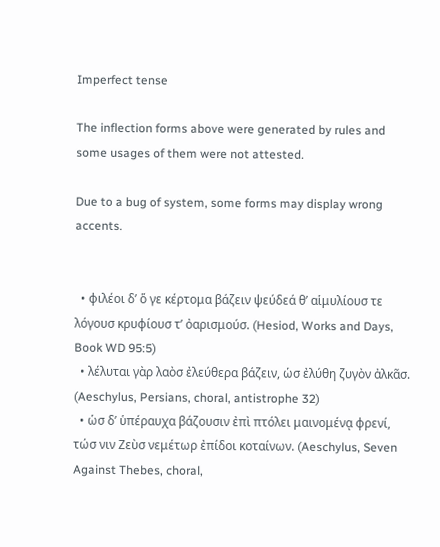Imperfect tense

The inflection forms above were generated by rules and some usages of them were not attested.

Due to a bug of system, some forms may display wrong accents.


  • φιλέοι δ’ ὅ γε κέρτομα βάζειν ψεύδεά θ’ αἱμυλίουσ τε λόγουσ κρυφίουσ τ’ ὀαρισμούσ. (Hesiod, Works and Days, Book WD 95:5)
  • λέλυται γὰρ λαὸσ ἐλεύθερα βάζειν, ὡσ ἐλύθη ζυγὸν ἀλκᾶσ. (Aeschylus, Persians, choral, antistrophe 32)
  • ὡσ δ’ ὑπέραυχα βάζουσιν ἐπὶ πτόλει μαινομένᾳ φρενί, τώσ νιν Ζεὺσ νεμέτωρ ἐπίδοι κοταίνων. (Aeschylus, Seven Against Thebes, choral,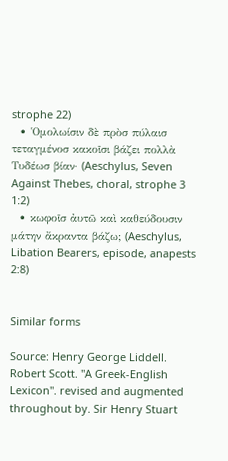strophe 22)
  • Ὁμολωίσιν δὲ πρὸσ πύλαισ τεταγμένοσ κακοῖσι βάζει πολλὰ Τυδέωσ βίαν· (Aeschylus, Seven Against Thebes, choral, strophe 3 1:2)
  • κωφοῖσ ἀυτῶ καὶ καθεύδουσιν μάτην ἄκραντα βάζω; (Aeschylus, Libation Bearers, episode, anapests 2:8)


Similar forms

Source: Henry George Liddell. Robert Scott. "A Greek-English Lexicon". revised and augmented throughout by. Sir Henry Stuart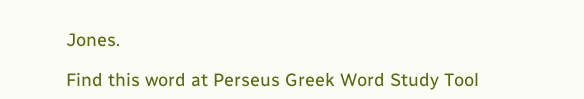Jones.

Find this word at Perseus Greek Word Study Tool